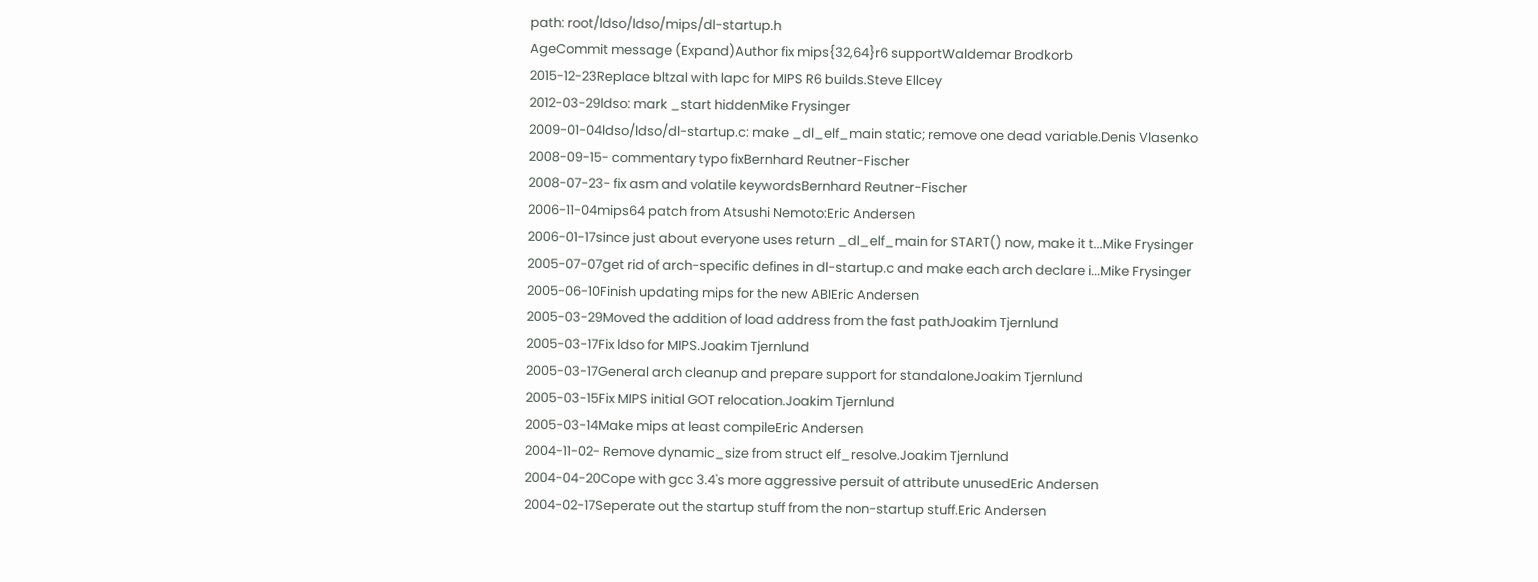path: root/ldso/ldso/mips/dl-startup.h
AgeCommit message (Expand)Author fix mips{32,64}r6 supportWaldemar Brodkorb
2015-12-23Replace bltzal with lapc for MIPS R6 builds.Steve Ellcey
2012-03-29ldso: mark _start hiddenMike Frysinger
2009-01-04ldso/ldso/dl-startup.c: make _dl_elf_main static; remove one dead variable.Denis Vlasenko
2008-09-15- commentary typo fixBernhard Reutner-Fischer
2008-07-23- fix asm and volatile keywordsBernhard Reutner-Fischer
2006-11-04mips64 patch from Atsushi Nemoto:Eric Andersen
2006-01-17since just about everyone uses return _dl_elf_main for START() now, make it t...Mike Frysinger
2005-07-07get rid of arch-specific defines in dl-startup.c and make each arch declare i...Mike Frysinger
2005-06-10Finish updating mips for the new ABIEric Andersen
2005-03-29Moved the addition of load address from the fast pathJoakim Tjernlund
2005-03-17Fix ldso for MIPS.Joakim Tjernlund
2005-03-17General arch cleanup and prepare support for standaloneJoakim Tjernlund
2005-03-15Fix MIPS initial GOT relocation.Joakim Tjernlund
2005-03-14Make mips at least compileEric Andersen
2004-11-02- Remove dynamic_size from struct elf_resolve.Joakim Tjernlund
2004-04-20Cope with gcc 3.4's more aggressive persuit of attribute unusedEric Andersen
2004-02-17Seperate out the startup stuff from the non-startup stuff.Eric Andersen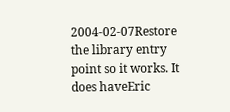2004-02-07Restore the library entry point so it works. It does haveEric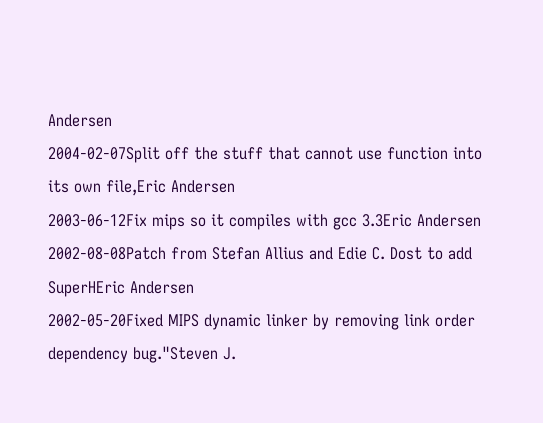Andersen
2004-02-07Split off the stuff that cannot use function into its own file,Eric Andersen
2003-06-12Fix mips so it compiles with gcc 3.3Eric Andersen
2002-08-08Patch from Stefan Allius and Edie C. Dost to add SuperHEric Andersen
2002-05-20Fixed MIPS dynamic linker by removing link order dependency bug."Steven J.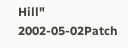Hill"
2002-05-02Patch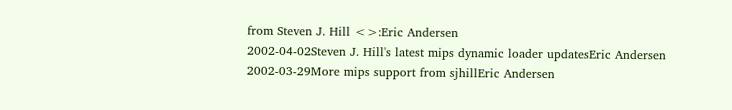from Steven J. Hill <>:Eric Andersen
2002-04-02Steven J. Hill's latest mips dynamic loader updatesEric Andersen
2002-03-29More mips support from sjhillEric Andersen